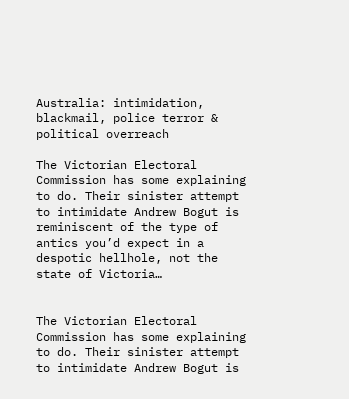Australia: intimidation, blackmail, police terror & political overreach

The Victorian Electoral Commission has some explaining to do. Their sinister attempt to intimidate Andrew Bogut is reminiscent of the type of antics you’d expect in a despotic hellhole, not the state of Victoria…


The Victorian Electoral Commission has some explaining to do. Their sinister attempt to intimidate Andrew Bogut is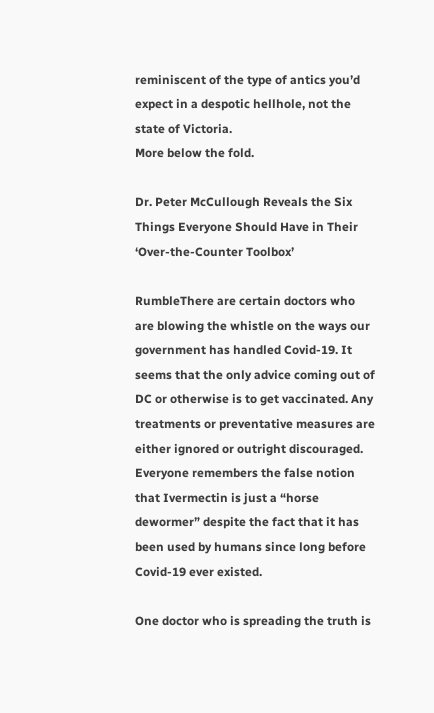reminiscent of the type of antics you’d expect in a despotic hellhole, not the state of Victoria.
More below the fold.

Dr. Peter McCullough Reveals the Six Things Everyone Should Have in Their ‘Over-the-Counter Toolbox’

RumbleThere are certain doctors who are blowing the whistle on the ways our government has handled Covid-19. It seems that the only advice coming out of DC or otherwise is to get vaccinated. Any treatments or preventative measures are either ignored or outright discouraged. Everyone remembers the false notion that Ivermectin is just a “horse dewormer” despite the fact that it has been used by humans since long before Covid-19 ever existed.

One doctor who is spreading the truth is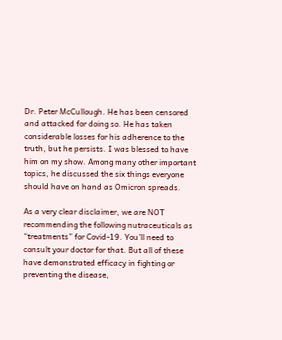Dr. Peter McCullough. He has been censored and attacked for doing so. He has taken considerable losses for his adherence to the truth, but he persists. I was blessed to have him on my show. Among many other important topics, he discussed the six things everyone should have on hand as Omicron spreads.

As a very clear disclaimer, we are NOT recommending the following nutraceuticals as “treatments” for Covid-19. You’ll need to consult your doctor for that. But all of these have demonstrated efficacy in fighting or preventing the disease,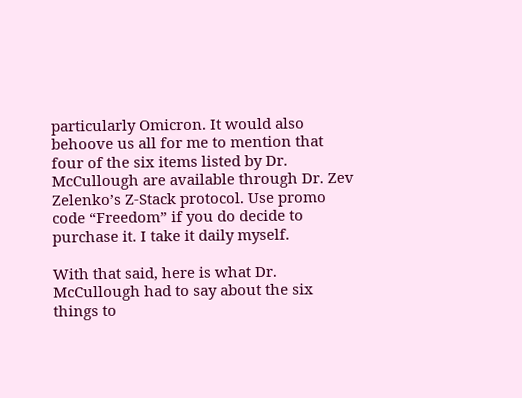particularly Omicron. It would also behoove us all for me to mention that four of the six items listed by Dr. McCullough are available through Dr. Zev Zelenko’s Z-Stack protocol. Use promo code “Freedom” if you do decide to purchase it. I take it daily myself.

With that said, here is what Dr. McCullough had to say about the six things to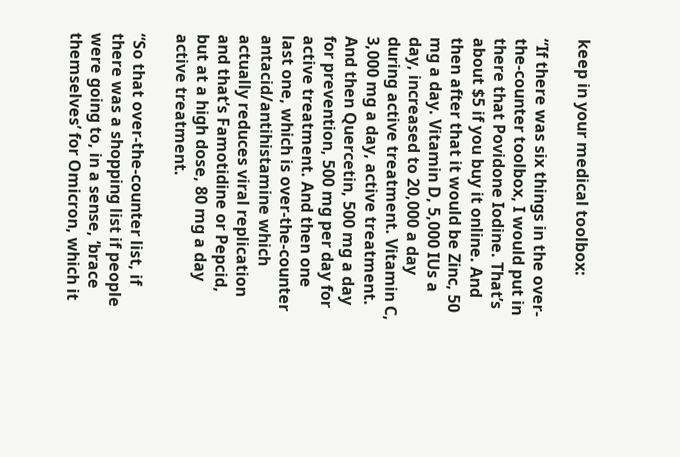keep in your medical toolbox:

“If there was six things in the over-the-counter toolbox, I would put in there that Povidone Iodine. That’s about $5 if you buy it online. And then after that it would be Zinc, 50 mg a day. Vitamin D, 5,000 IUs a day, increased to 20,000 a day during active treatment. Vitamin C, 3,000 mg a day, active treatment. And then Quercetin, 500 mg a day for prevention, 500 mg per day for active treatment. And then one last one, which is over-the-counter antacid/antihistamine which actually reduces viral replication and that’s Famotidine or Pepcid, but at a high dose, 80 mg a day active treatment.

“So that over-the-counter list, if there was a shopping list if people were going to, in a sense, ‘brace themselves’ for Omicron, which it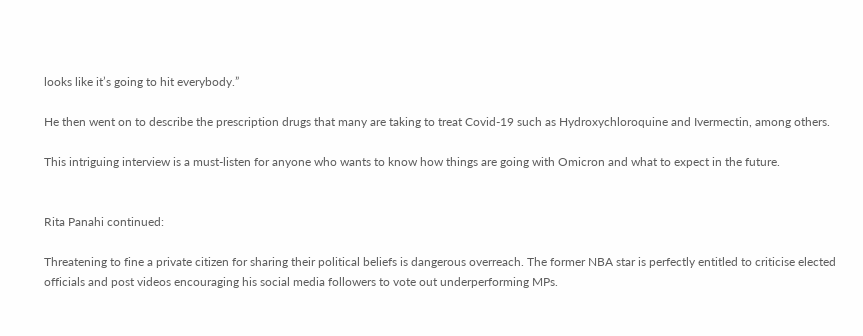looks like it’s going to hit everybody.”

He then went on to describe the prescription drugs that many are taking to treat Covid-19 such as Hydroxychloroquine and Ivermectin, among others.

This intriguing interview is a must-listen for anyone who wants to know how things are going with Omicron and what to expect in the future.


Rita Panahi continued:

Threatening to fine a private citizen for sharing their political beliefs is dangerous overreach. The former NBA star is perfectly entitled to criticise elected officials and post videos encouraging his social media followers to vote out underperforming MPs.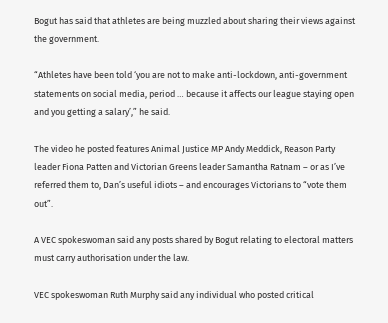Bogut has said that athletes are being muzzled about sharing their views against the government.

“Athletes have been told ‘you are not to make anti-lockdown, anti-government statements on social media, period … because it affects our league staying open and you getting a salary’,” he said.

The video he posted features Animal Justice MP Andy Meddick, Reason Party leader Fiona Patten and Victorian Greens leader Samantha Ratnam – or as I’ve referred them to, Dan’s useful idiots – and encourages Victorians to “vote them out”.

A VEC spokeswoman said any posts shared by Bogut relating to electoral matters must carry authorisation under the law.

VEC spokeswoman Ruth Murphy said any individual who posted critical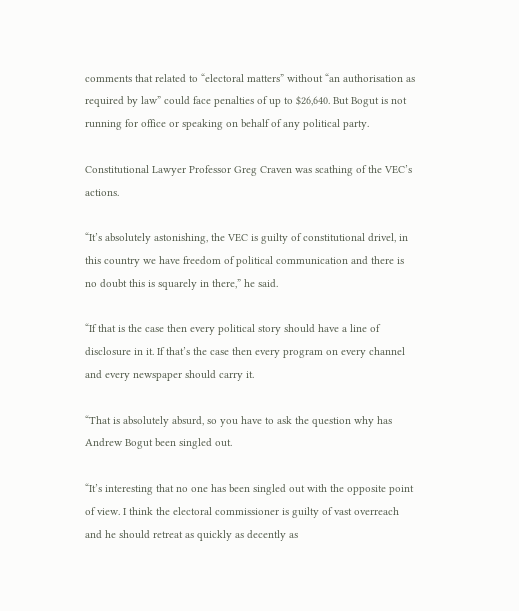comments that related to “electoral matters” without “an authorisation as required by law” could face penalties of up to $26,640. But Bogut is not running for office or speaking on behalf of any political party.

Constitutional Lawyer Professor Greg Craven was scathing of the VEC’s actions.

“It’s absolutely astonishing, the VEC is guilty of constitutional drivel, in this country we have freedom of political communication and there is no doubt this is squarely in there,” he said.

“If that is the case then every political story should have a line of disclosure in it. If that’s the case then every program on every channel and every newspaper should carry it.

“That is absolutely absurd, so you have to ask the question why has Andrew Bogut been singled out.

“It’s interesting that no one has been singled out with the opposite point of view. I think the electoral commissioner is guilty of vast overreach and he should retreat as quickly as decently as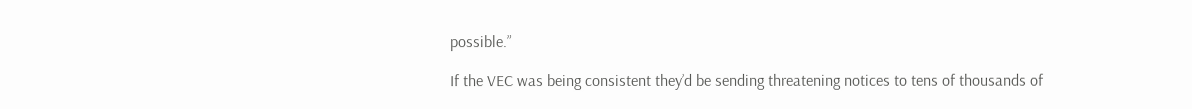possible.”

If the VEC was being consistent they’d be sending threatening notices to tens of thousands of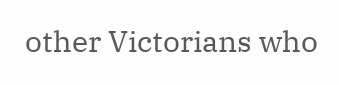other Victorians who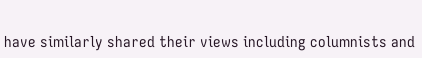have similarly shared their views including columnists and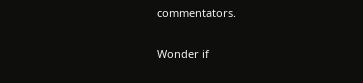commentators.

Wonder if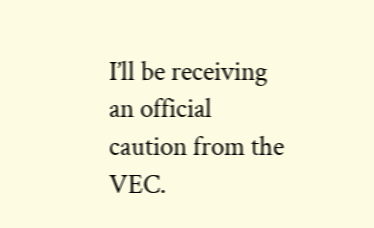I’ll be receiving an official caution from the VEC.